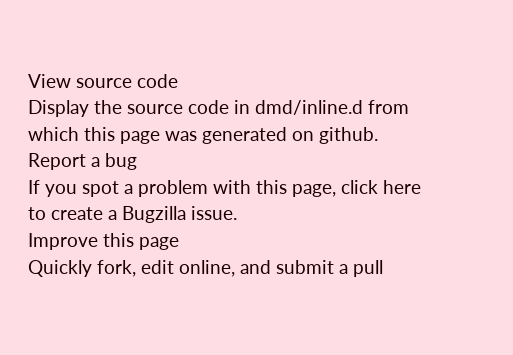View source code
Display the source code in dmd/inline.d from which this page was generated on github.
Report a bug
If you spot a problem with this page, click here to create a Bugzilla issue.
Improve this page
Quickly fork, edit online, and submit a pull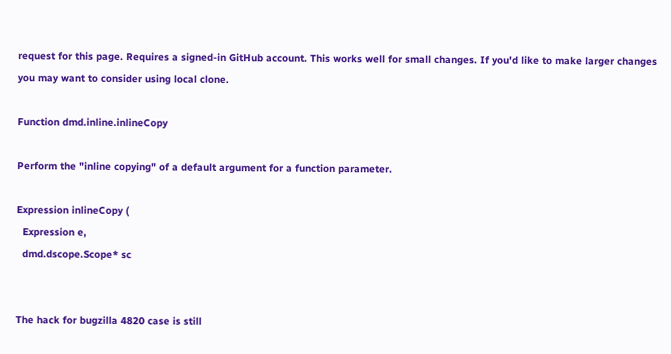request for this page. Requires a signed-in GitHub account. This works well for small changes. If you'd like to make larger changes you may want to consider using local clone.

Function dmd.inline.inlineCopy

Perform the "inline copying" of a default argument for a function parameter.

Expression inlineCopy (
  Expression e,
  dmd.dscope.Scope* sc


The hack for bugzilla 4820 case is still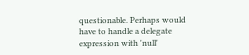questionable. Perhaps would have to handle a delegate expression with 'null'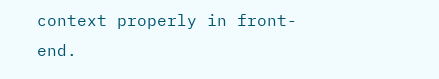context properly in front-end.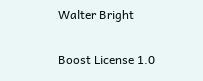Walter Bright


Boost License 1.0